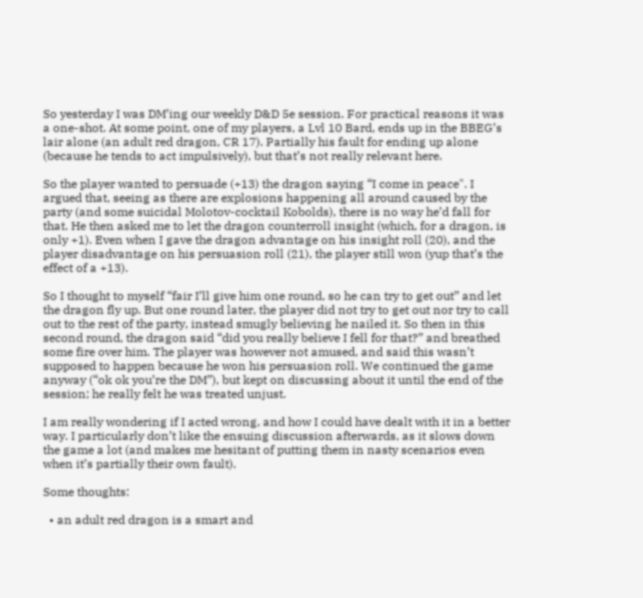So yesterday I was DM’ing our weekly D&D 5e session. For practical reasons it was a one-shot. At some point, one of my players, a Lvl 10 Bard, ends up in the BBEG’s lair alone (an adult red dragon, CR 17). Partially his fault for ending up alone (because he tends to act impulsively), but that’s not really relevant here.

So the player wanted to persuade (+13) the dragon saying “I come in peace". I argued that, seeing as there are explosions happening all around caused by the party (and some suicidal Molotov-cocktail Kobolds), there is no way he’d fall for that. He then asked me to let the dragon counterroll insight (which, for a dragon, is only +1). Even when I gave the dragon advantage on his insight roll (20), and the player disadvantage on his persuasion roll (21), the player still won (yup that’s the effect of a +13).

So I thought to myself “fair I’ll give him one round, so he can try to get out” and let the dragon fly up. But one round later, the player did not try to get out nor try to call out to the rest of the party, instead smugly believing he nailed it. So then in this second round, the dragon said “did you really believe I fell for that?” and breathed some fire over him. The player was however not amused, and said this wasn’t supposed to happen because he won his persuasion roll. We continued the game anyway (“ok ok you’re the DM”), but kept on discussing about it until the end of the session; he really felt he was treated unjust.

I am really wondering if I acted wrong, and how I could have dealt with it in a better way. I particularly don’t like the ensuing discussion afterwards, as it slows down the game a lot (and makes me hesitant of putting them in nasty scenarios even when it’s partially their own fault).

Some thoughts:

  • an adult red dragon is a smart and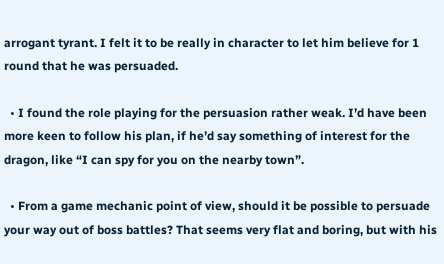arrogant tyrant. I felt it to be really in character to let him believe for 1 round that he was persuaded.

  • I found the role playing for the persuasion rather weak. I’d have been more keen to follow his plan, if he’d say something of interest for the dragon, like “I can spy for you on the nearby town”.

  • From a game mechanic point of view, should it be possible to persuade your way out of boss battles? That seems very flat and boring, but with his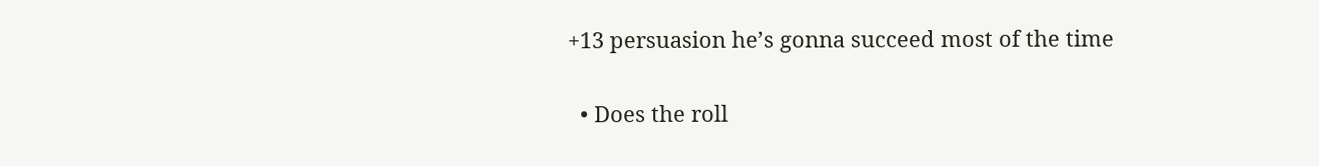+13 persuasion he’s gonna succeed most of the time

  • Does the roll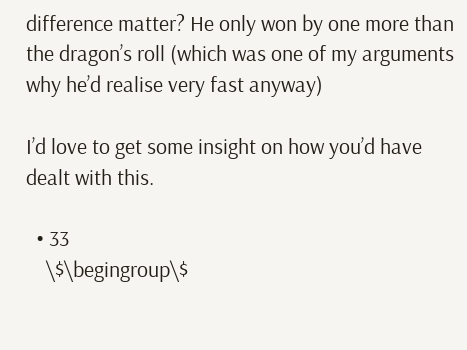difference matter? He only won by one more than the dragon’s roll (which was one of my arguments why he’d realise very fast anyway)

I’d love to get some insight on how you’d have dealt with this.

  • 33
    \$\begingroup\$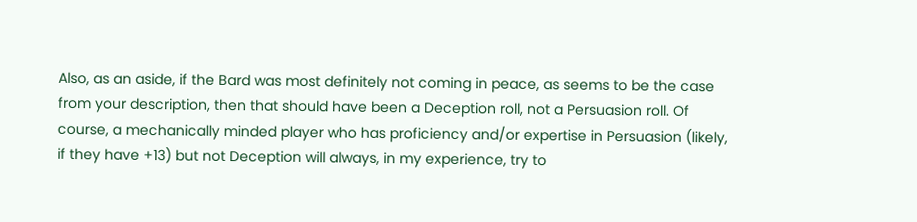Also, as an aside, if the Bard was most definitely not coming in peace, as seems to be the case from your description, then that should have been a Deception roll, not a Persuasion roll. Of course, a mechanically minded player who has proficiency and/or expertise in Persuasion (likely, if they have +13) but not Deception will always, in my experience, try to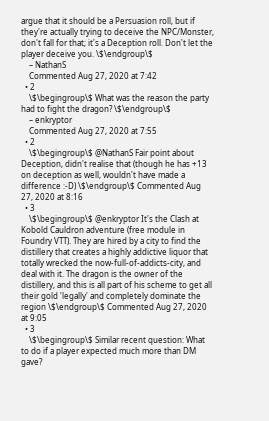argue that it should be a Persuasion roll, but if they're actually trying to deceive the NPC/Monster, don't fall for that; it's a Deception roll. Don't let the player deceive you. \$\endgroup\$
    – NathanS
    Commented Aug 27, 2020 at 7:42
  • 2
    \$\begingroup\$ What was the reason the party had to fight the dragon? \$\endgroup\$
    – enkryptor
    Commented Aug 27, 2020 at 7:55
  • 2
    \$\begingroup\$ @NathanS Fair point about Deception, didn't realise that (though he has +13 on deception as well, wouldn't have made a difference :-D) \$\endgroup\$ Commented Aug 27, 2020 at 8:16
  • 3
    \$\begingroup\$ @enkryptor It's the Clash at Kobold Cauldron adventure (free module in Foundry VTT). They are hired by a city to find the distillery that creates a highly addictive liquor that totally wrecked the now-full-of-addicts-city, and deal with it. The dragon is the owner of the distillery, and this is all part of his scheme to get all their gold 'legally' and completely dominate the region \$\endgroup\$ Commented Aug 27, 2020 at 9:05
  • 3
    \$\begingroup\$ Similar recent question: What to do if a player expected much more than DM gave?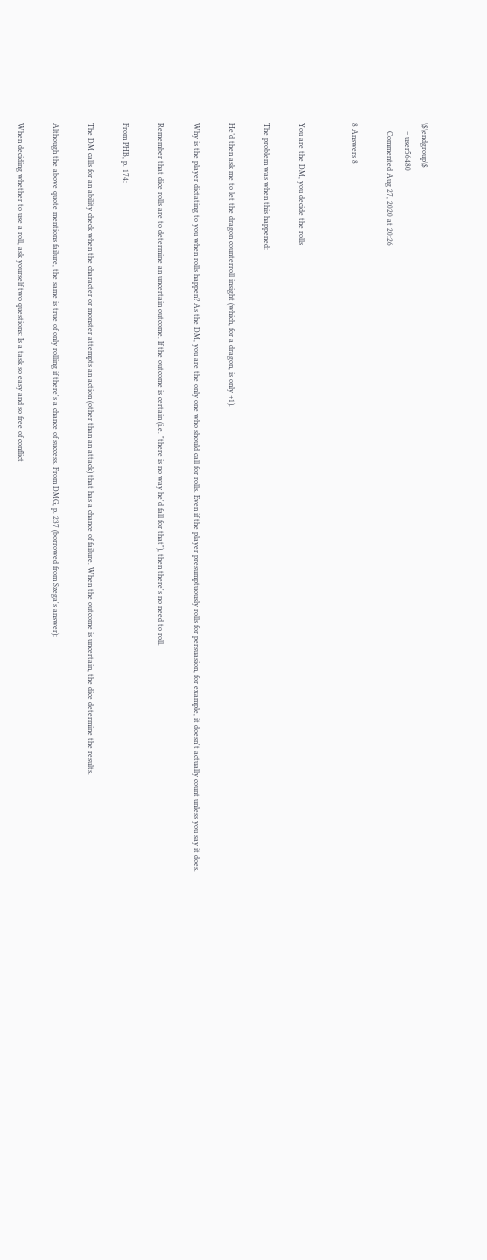\$\endgroup\$
    – user56480
    Commented Aug 27, 2020 at 20:26

8 Answers 8


You are the DM, you decide the rolls

The problem was when this happened:

He’d then ask me to let the dragon counterroll insight (which, for a dragon, is only +1).

Why is the player dictating to you when rolls happen? As the DM, you are the only one who should call for rolls. Even if the player presumptuously rolls for persuasion, for example, it doesn't actually count unless you say it does.

Remember that dice rolls are to determine an uncertain outcome. If the outcome is certain (i.e. "there is no way he'd fall for that"), then there's no need to roll.

From PHB, p. 174:

The DM calls for an ability check when the character or monster attempts an action (other than an attack) that has a chance of failure. When the outcome is uncertain, the dice determine the results.

Although the above quote mentions failure, the same is true of only rolling if there's a chance of success. From DMG, p. 237 (borrowed from Szega's answer):

When deciding whether to use a roll, ask yourself two questions: Is a task so easy and so free of conflict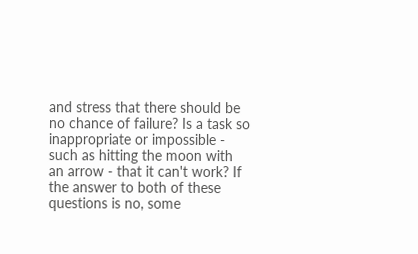and stress that there should be no chance of failure? Is a task so inappropriate or impossible - such as hitting the moon with an arrow - that it can't work? If the answer to both of these questions is no, some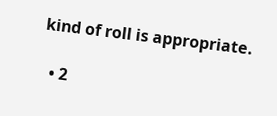kind of roll is appropriate.

  • 2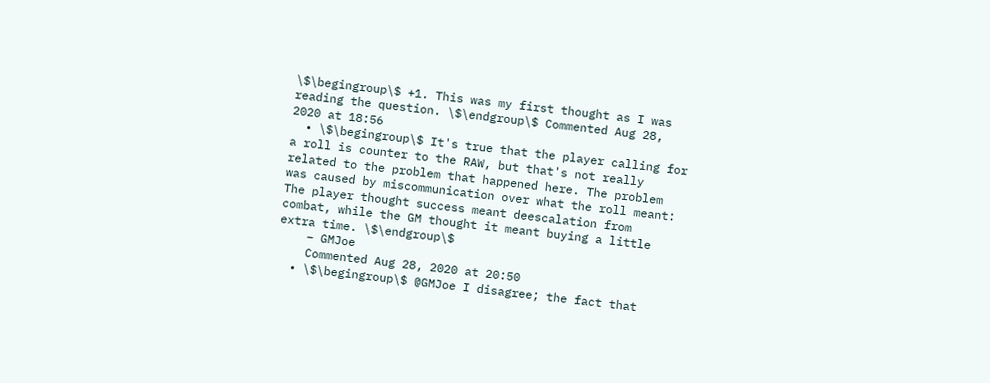\$\begingroup\$ +1. This was my first thought as I was reading the question. \$\endgroup\$ Commented Aug 28, 2020 at 18:56
  • \$\begingroup\$ It's true that the player calling for a roll is counter to the RAW, but that's not really related to the problem that happened here. The problem was caused by miscommunication over what the roll meant: The player thought success meant deescalation from combat, while the GM thought it meant buying a little extra time. \$\endgroup\$
    – GMJoe
    Commented Aug 28, 2020 at 20:50
  • \$\begingroup\$ @GMJoe I disagree; the fact that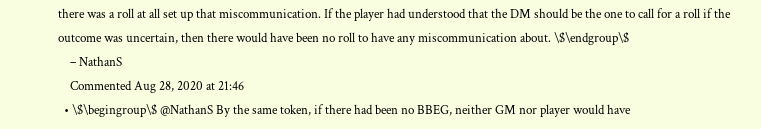there was a roll at all set up that miscommunication. If the player had understood that the DM should be the one to call for a roll if the outcome was uncertain, then there would have been no roll to have any miscommunication about. \$\endgroup\$
    – NathanS
    Commented Aug 28, 2020 at 21:46
  • \$\begingroup\$ @NathanS By the same token, if there had been no BBEG, neither GM nor player would have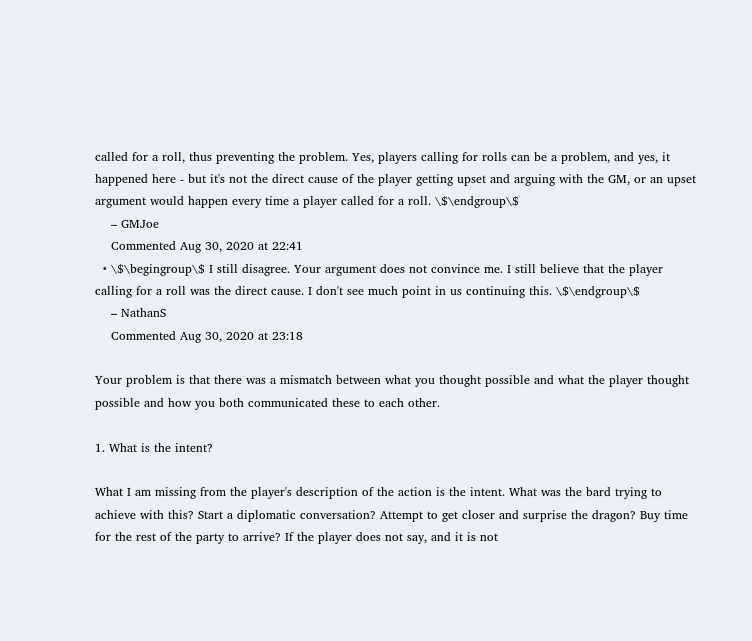called for a roll, thus preventing the problem. Yes, players calling for rolls can be a problem, and yes, it happened here - but it's not the direct cause of the player getting upset and arguing with the GM, or an upset argument would happen every time a player called for a roll. \$\endgroup\$
    – GMJoe
    Commented Aug 30, 2020 at 22:41
  • \$\begingroup\$ I still disagree. Your argument does not convince me. I still believe that the player calling for a roll was the direct cause. I don't see much point in us continuing this. \$\endgroup\$
    – NathanS
    Commented Aug 30, 2020 at 23:18

Your problem is that there was a mismatch between what you thought possible and what the player thought possible and how you both communicated these to each other.

1. What is the intent?

What I am missing from the player's description of the action is the intent. What was the bard trying to achieve with this? Start a diplomatic conversation? Attempt to get closer and surprise the dragon? Buy time for the rest of the party to arrive? If the player does not say, and it is not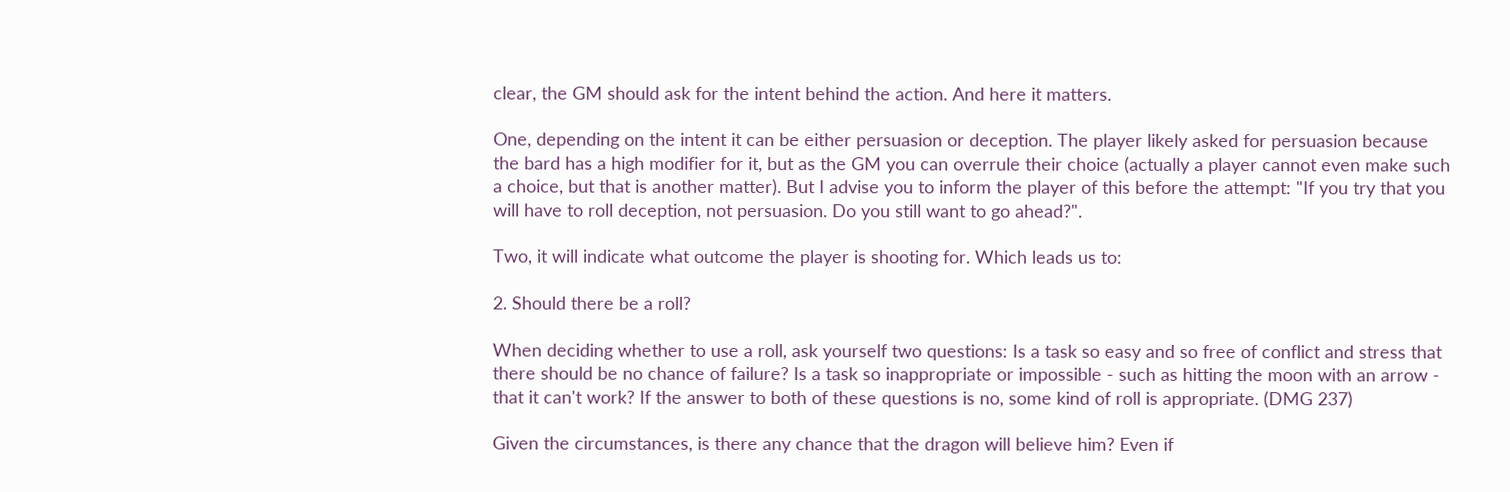clear, the GM should ask for the intent behind the action. And here it matters.

One, depending on the intent it can be either persuasion or deception. The player likely asked for persuasion because the bard has a high modifier for it, but as the GM you can overrule their choice (actually a player cannot even make such a choice, but that is another matter). But I advise you to inform the player of this before the attempt: "If you try that you will have to roll deception, not persuasion. Do you still want to go ahead?".

Two, it will indicate what outcome the player is shooting for. Which leads us to:

2. Should there be a roll?

When deciding whether to use a roll, ask yourself two questions: Is a task so easy and so free of conflict and stress that there should be no chance of failure? Is a task so inappropriate or impossible - such as hitting the moon with an arrow - that it can't work? If the answer to both of these questions is no, some kind of roll is appropriate. (DMG 237)

Given the circumstances, is there any chance that the dragon will believe him? Even if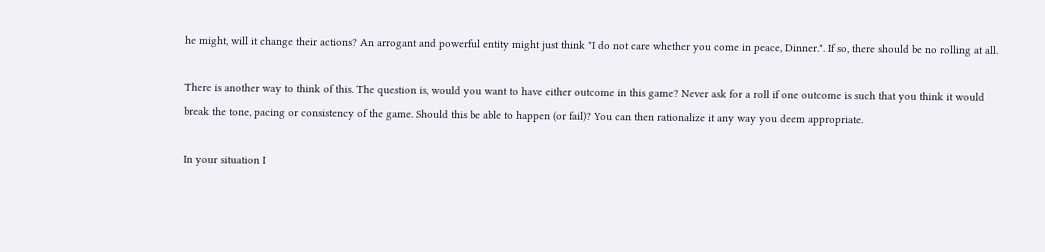he might, will it change their actions? An arrogant and powerful entity might just think "I do not care whether you come in peace, Dinner.". If so, there should be no rolling at all.

There is another way to think of this. The question is, would you want to have either outcome in this game? Never ask for a roll if one outcome is such that you think it would break the tone, pacing or consistency of the game. Should this be able to happen (or fail)? You can then rationalize it any way you deem appropriate.

In your situation I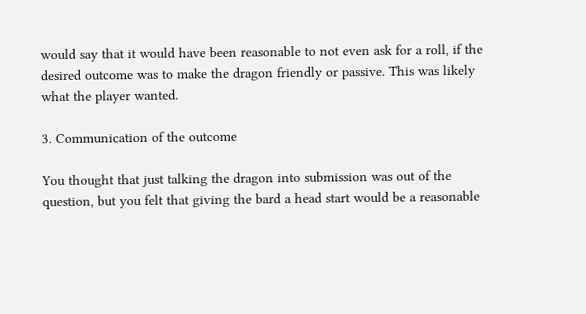would say that it would have been reasonable to not even ask for a roll, if the desired outcome was to make the dragon friendly or passive. This was likely what the player wanted.

3. Communication of the outcome

You thought that just talking the dragon into submission was out of the question, but you felt that giving the bard a head start would be a reasonable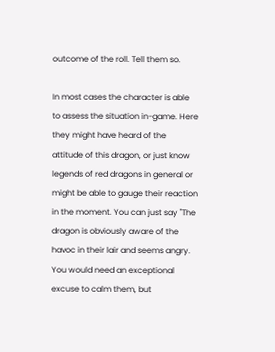outcome of the roll. Tell them so.

In most cases the character is able to assess the situation in-game. Here they might have heard of the attitude of this dragon, or just know legends of red dragons in general or might be able to gauge their reaction in the moment. You can just say "The dragon is obviously aware of the havoc in their lair and seems angry. You would need an exceptional excuse to calm them, but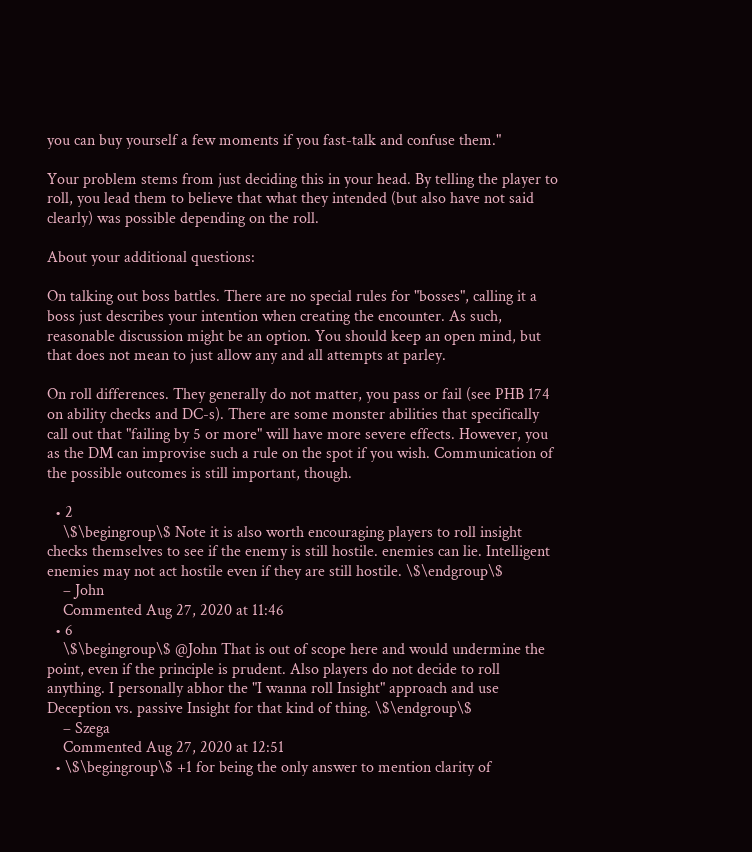you can buy yourself a few moments if you fast-talk and confuse them."

Your problem stems from just deciding this in your head. By telling the player to roll, you lead them to believe that what they intended (but also have not said clearly) was possible depending on the roll.

About your additional questions:

On talking out boss battles. There are no special rules for "bosses", calling it a boss just describes your intention when creating the encounter. As such, reasonable discussion might be an option. You should keep an open mind, but that does not mean to just allow any and all attempts at parley.

On roll differences. They generally do not matter, you pass or fail (see PHB 174 on ability checks and DC-s). There are some monster abilities that specifically call out that "failing by 5 or more" will have more severe effects. However, you as the DM can improvise such a rule on the spot if you wish. Communication of the possible outcomes is still important, though.

  • 2
    \$\begingroup\$ Note it is also worth encouraging players to roll insight checks themselves to see if the enemy is still hostile. enemies can lie. Intelligent enemies may not act hostile even if they are still hostile. \$\endgroup\$
    – John
    Commented Aug 27, 2020 at 11:46
  • 6
    \$\begingroup\$ @John That is out of scope here and would undermine the point, even if the principle is prudent. Also players do not decide to roll anything. I personally abhor the "I wanna roll Insight" approach and use Deception vs. passive Insight for that kind of thing. \$\endgroup\$
    – Szega
    Commented Aug 27, 2020 at 12:51
  • \$\begingroup\$ +1 for being the only answer to mention clarity of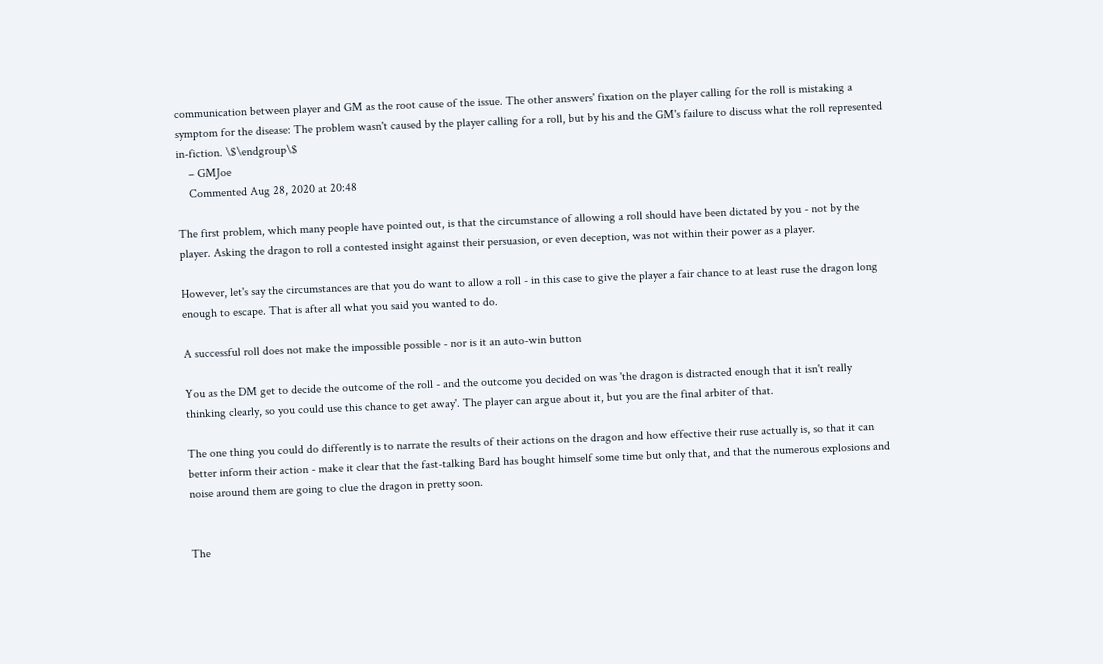communication between player and GM as the root cause of the issue. The other answers' fixation on the player calling for the roll is mistaking a symptom for the disease: The problem wasn't caused by the player calling for a roll, but by his and the GM's failure to discuss what the roll represented in-fiction. \$\endgroup\$
    – GMJoe
    Commented Aug 28, 2020 at 20:48

The first problem, which many people have pointed out, is that the circumstance of allowing a roll should have been dictated by you - not by the player. Asking the dragon to roll a contested insight against their persuasion, or even deception, was not within their power as a player.

However, let's say the circumstances are that you do want to allow a roll - in this case to give the player a fair chance to at least ruse the dragon long enough to escape. That is after all what you said you wanted to do.

A successful roll does not make the impossible possible - nor is it an auto-win button

You as the DM get to decide the outcome of the roll - and the outcome you decided on was 'the dragon is distracted enough that it isn't really thinking clearly, so you could use this chance to get away'. The player can argue about it, but you are the final arbiter of that.

The one thing you could do differently is to narrate the results of their actions on the dragon and how effective their ruse actually is, so that it can better inform their action - make it clear that the fast-talking Bard has bought himself some time but only that, and that the numerous explosions and noise around them are going to clue the dragon in pretty soon.


The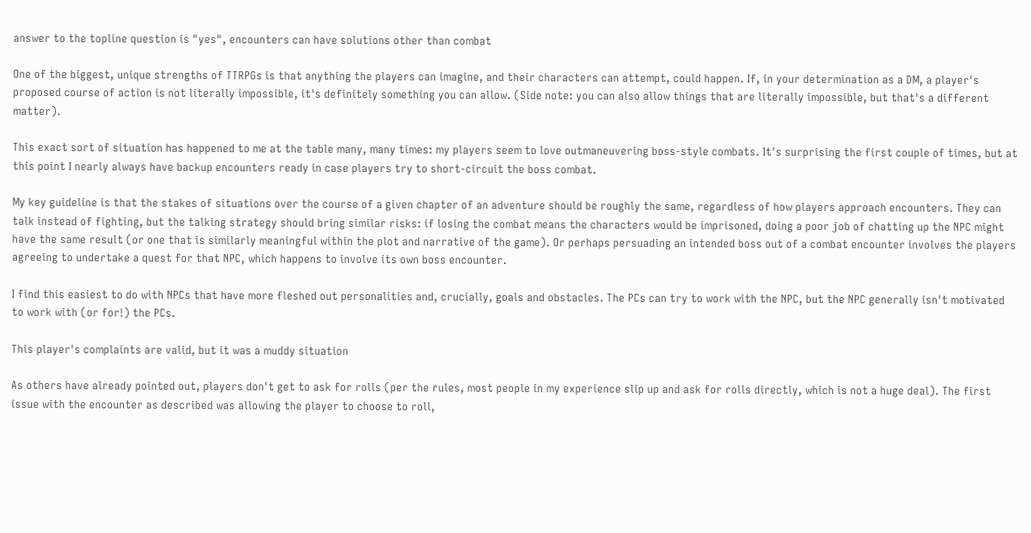answer to the topline question is "yes", encounters can have solutions other than combat

One of the biggest, unique strengths of TTRPGs is that anything the players can imagine, and their characters can attempt, could happen. If, in your determination as a DM, a player's proposed course of action is not literally impossible, it's definitely something you can allow. (Side note: you can also allow things that are literally impossible, but that's a different matter).

This exact sort of situation has happened to me at the table many, many times: my players seem to love outmaneuvering boss-style combats. It's surprising the first couple of times, but at this point I nearly always have backup encounters ready in case players try to short-circuit the boss combat.

My key guideline is that the stakes of situations over the course of a given chapter of an adventure should be roughly the same, regardless of how players approach encounters. They can talk instead of fighting, but the talking strategy should bring similar risks: if losing the combat means the characters would be imprisoned, doing a poor job of chatting up the NPC might have the same result (or one that is similarly meaningful within the plot and narrative of the game). Or perhaps persuading an intended boss out of a combat encounter involves the players agreeing to undertake a quest for that NPC, which happens to involve its own boss encounter.

I find this easiest to do with NPCs that have more fleshed out personalities and, crucially, goals and obstacles. The PCs can try to work with the NPC, but the NPC generally isn't motivated to work with (or for!) the PCs.

This player's complaints are valid, but it was a muddy situation

As others have already pointed out, players don't get to ask for rolls (per the rules, most people in my experience slip up and ask for rolls directly, which is not a huge deal). The first issue with the encounter as described was allowing the player to choose to roll,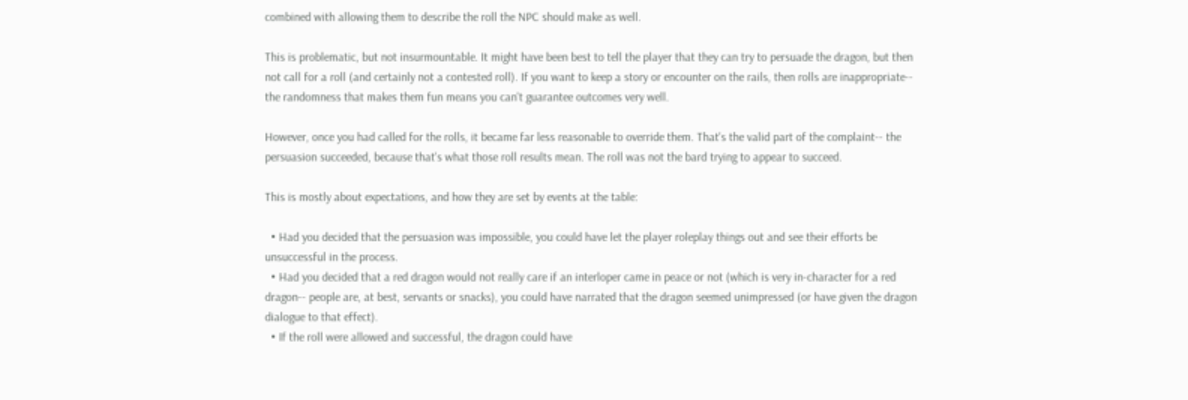combined with allowing them to describe the roll the NPC should make as well.

This is problematic, but not insurmountable. It might have been best to tell the player that they can try to persuade the dragon, but then not call for a roll (and certainly not a contested roll). If you want to keep a story or encounter on the rails, then rolls are inappropriate-- the randomness that makes them fun means you can't guarantee outcomes very well.

However, once you had called for the rolls, it became far less reasonable to override them. That's the valid part of the complaint-- the persuasion succeeded, because that's what those roll results mean. The roll was not the bard trying to appear to succeed.

This is mostly about expectations, and how they are set by events at the table:

  • Had you decided that the persuasion was impossible, you could have let the player roleplay things out and see their efforts be unsuccessful in the process.
  • Had you decided that a red dragon would not really care if an interloper came in peace or not (which is very in-character for a red dragon-- people are, at best, servants or snacks), you could have narrated that the dragon seemed unimpressed (or have given the dragon dialogue to that effect).
  • If the roll were allowed and successful, the dragon could have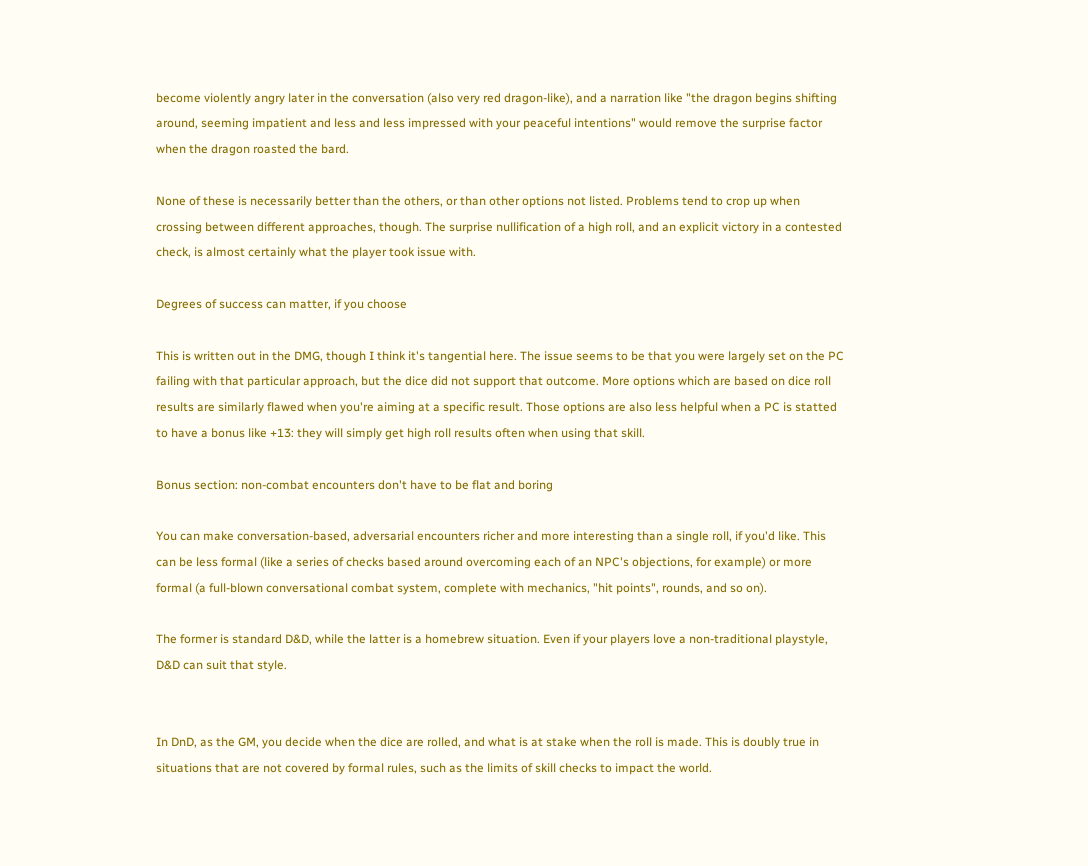become violently angry later in the conversation (also very red dragon-like), and a narration like "the dragon begins shifting around, seeming impatient and less and less impressed with your peaceful intentions" would remove the surprise factor when the dragon roasted the bard.

None of these is necessarily better than the others, or than other options not listed. Problems tend to crop up when crossing between different approaches, though. The surprise nullification of a high roll, and an explicit victory in a contested check, is almost certainly what the player took issue with.

Degrees of success can matter, if you choose

This is written out in the DMG, though I think it's tangential here. The issue seems to be that you were largely set on the PC failing with that particular approach, but the dice did not support that outcome. More options which are based on dice roll results are similarly flawed when you're aiming at a specific result. Those options are also less helpful when a PC is statted to have a bonus like +13: they will simply get high roll results often when using that skill.

Bonus section: non-combat encounters don't have to be flat and boring

You can make conversation-based, adversarial encounters richer and more interesting than a single roll, if you'd like. This can be less formal (like a series of checks based around overcoming each of an NPC's objections, for example) or more formal (a full-blown conversational combat system, complete with mechanics, "hit points", rounds, and so on).

The former is standard D&D, while the latter is a homebrew situation. Even if your players love a non-traditional playstyle, D&D can suit that style.


In DnD, as the GM, you decide when the dice are rolled, and what is at stake when the roll is made. This is doubly true in situations that are not covered by formal rules, such as the limits of skill checks to impact the world.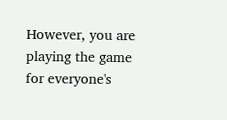However, you are playing the game for everyone's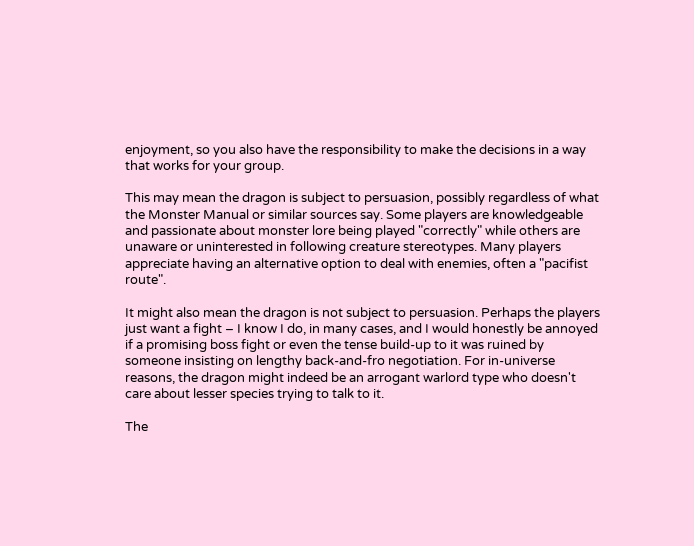enjoyment, so you also have the responsibility to make the decisions in a way that works for your group.

This may mean the dragon is subject to persuasion, possibly regardless of what the Monster Manual or similar sources say. Some players are knowledgeable and passionate about monster lore being played "correctly" while others are unaware or uninterested in following creature stereotypes. Many players appreciate having an alternative option to deal with enemies, often a "pacifist route".

It might also mean the dragon is not subject to persuasion. Perhaps the players just want a fight – I know I do, in many cases, and I would honestly be annoyed if a promising boss fight or even the tense build-up to it was ruined by someone insisting on lengthy back-and-fro negotiation. For in-universe reasons, the dragon might indeed be an arrogant warlord type who doesn't care about lesser species trying to talk to it.

The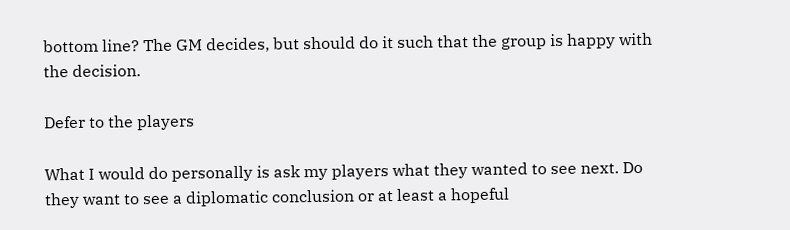bottom line? The GM decides, but should do it such that the group is happy with the decision.

Defer to the players

What I would do personally is ask my players what they wanted to see next. Do they want to see a diplomatic conclusion or at least a hopeful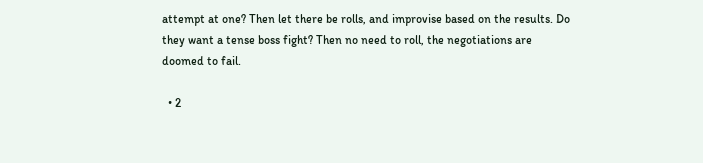attempt at one? Then let there be rolls, and improvise based on the results. Do they want a tense boss fight? Then no need to roll, the negotiations are doomed to fail.

  • 2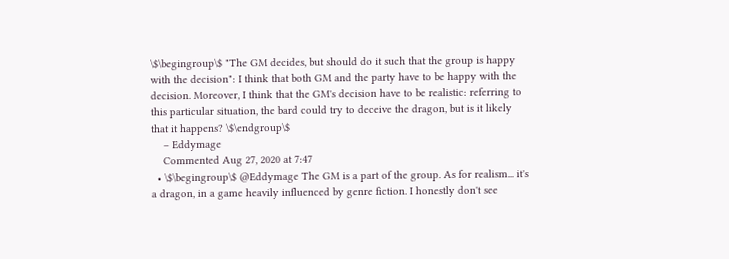\$\begingroup\$ "The GM decides, but should do it such that the group is happy with the decision": I think that both GM and the party have to be happy with the decision. Moreover, I think that the GM's decision have to be realistic: referring to this particular situation, the bard could try to deceive the dragon, but is it likely that it happens? \$\endgroup\$
    – Eddymage
    Commented Aug 27, 2020 at 7:47
  • \$\begingroup\$ @Eddymage The GM is a part of the group. As for realism... it's a dragon, in a game heavily influenced by genre fiction. I honestly don't see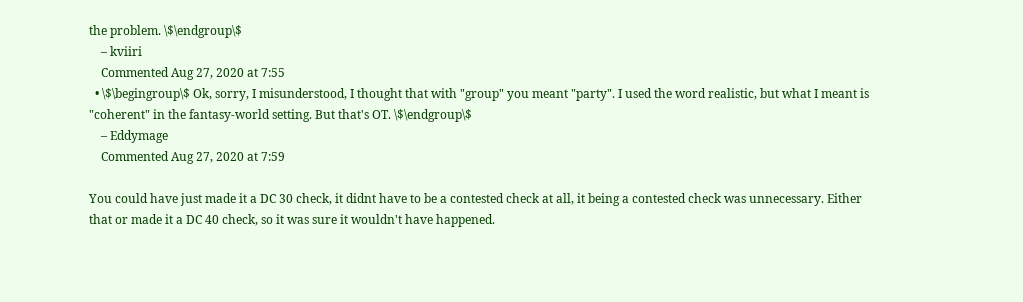the problem. \$\endgroup\$
    – kviiri
    Commented Aug 27, 2020 at 7:55
  • \$\begingroup\$ Ok, sorry, I misunderstood, I thought that with "group" you meant "party". I used the word realistic, but what I meant is "coherent" in the fantasy-world setting. But that's OT. \$\endgroup\$
    – Eddymage
    Commented Aug 27, 2020 at 7:59

You could have just made it a DC 30 check, it didnt have to be a contested check at all, it being a contested check was unnecessary. Either that or made it a DC 40 check, so it was sure it wouldn't have happened.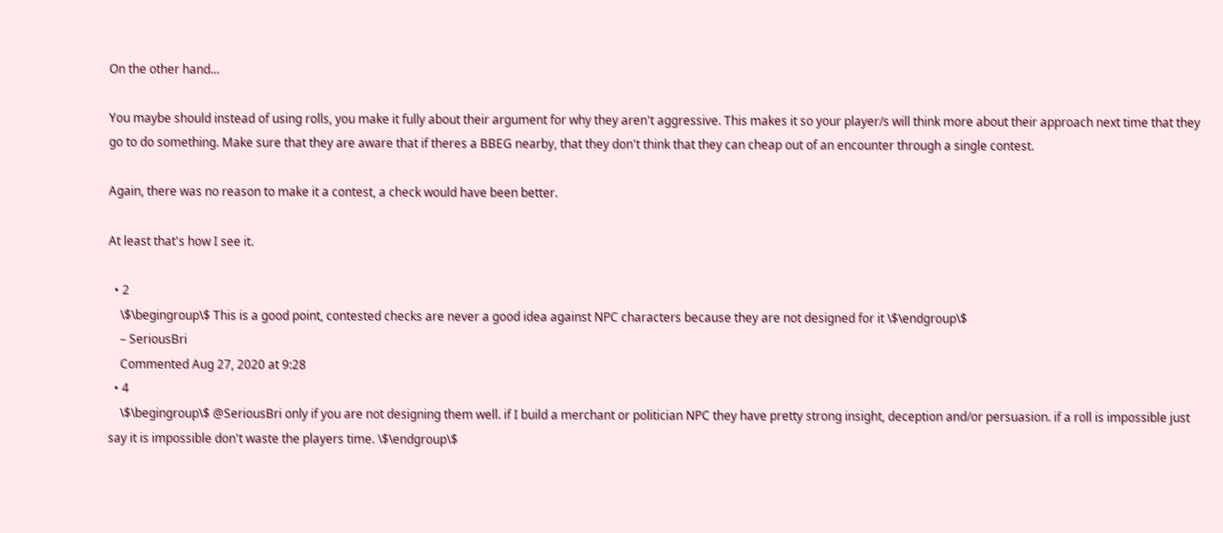On the other hand...

You maybe should instead of using rolls, you make it fully about their argument for why they aren't aggressive. This makes it so your player/s will think more about their approach next time that they go to do something. Make sure that they are aware that if theres a BBEG nearby, that they don't think that they can cheap out of an encounter through a single contest.

Again, there was no reason to make it a contest, a check would have been better.

At least that's how I see it.

  • 2
    \$\begingroup\$ This is a good point, contested checks are never a good idea against NPC characters because they are not designed for it \$\endgroup\$
    – SeriousBri
    Commented Aug 27, 2020 at 9:28
  • 4
    \$\begingroup\$ @SeriousBri only if you are not designing them well. if I build a merchant or politician NPC they have pretty strong insight, deception and/or persuasion. if a roll is impossible just say it is impossible don't waste the players time. \$\endgroup\$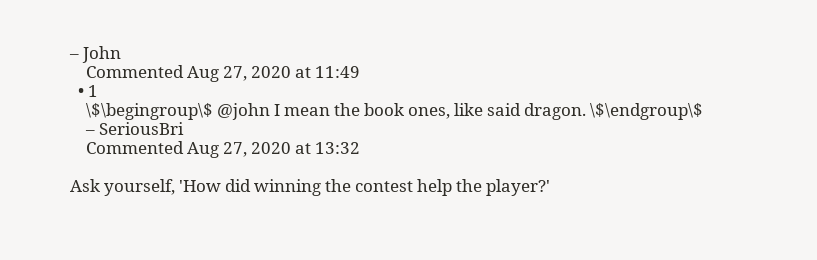– John
    Commented Aug 27, 2020 at 11:49
  • 1
    \$\begingroup\$ @john I mean the book ones, like said dragon. \$\endgroup\$
    – SeriousBri
    Commented Aug 27, 2020 at 13:32

Ask yourself, 'How did winning the contest help the player?'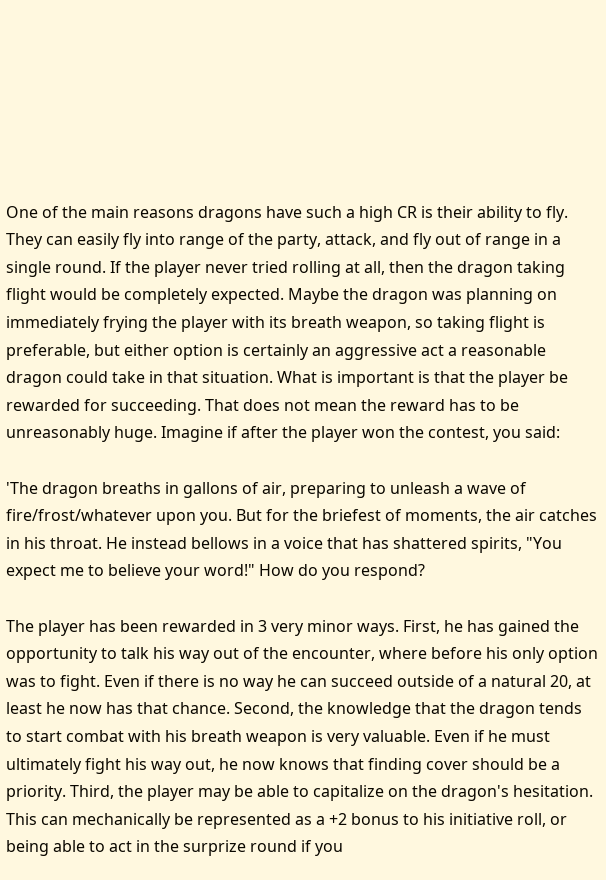One of the main reasons dragons have such a high CR is their ability to fly. They can easily fly into range of the party, attack, and fly out of range in a single round. If the player never tried rolling at all, then the dragon taking flight would be completely expected. Maybe the dragon was planning on immediately frying the player with its breath weapon, so taking flight is preferable, but either option is certainly an aggressive act a reasonable dragon could take in that situation. What is important is that the player be rewarded for succeeding. That does not mean the reward has to be unreasonably huge. Imagine if after the player won the contest, you said:

'The dragon breaths in gallons of air, preparing to unleash a wave of fire/frost/whatever upon you. But for the briefest of moments, the air catches in his throat. He instead bellows in a voice that has shattered spirits, "You expect me to believe your word!" How do you respond?

The player has been rewarded in 3 very minor ways. First, he has gained the opportunity to talk his way out of the encounter, where before his only option was to fight. Even if there is no way he can succeed outside of a natural 20, at least he now has that chance. Second, the knowledge that the dragon tends to start combat with his breath weapon is very valuable. Even if he must ultimately fight his way out, he now knows that finding cover should be a priority. Third, the player may be able to capitalize on the dragon's hesitation. This can mechanically be represented as a +2 bonus to his initiative roll, or being able to act in the surprize round if you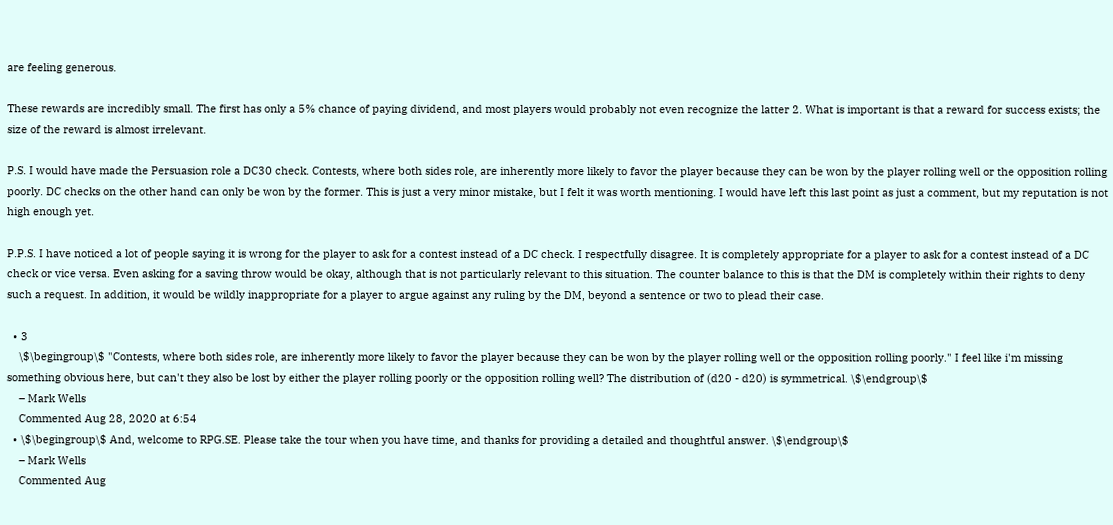are feeling generous.

These rewards are incredibly small. The first has only a 5% chance of paying dividend, and most players would probably not even recognize the latter 2. What is important is that a reward for success exists; the size of the reward is almost irrelevant.

P.S. I would have made the Persuasion role a DC30 check. Contests, where both sides role, are inherently more likely to favor the player because they can be won by the player rolling well or the opposition rolling poorly. DC checks on the other hand can only be won by the former. This is just a very minor mistake, but I felt it was worth mentioning. I would have left this last point as just a comment, but my reputation is not high enough yet.

P.P.S. I have noticed a lot of people saying it is wrong for the player to ask for a contest instead of a DC check. I respectfully disagree. It is completely appropriate for a player to ask for a contest instead of a DC check or vice versa. Even asking for a saving throw would be okay, although that is not particularly relevant to this situation. The counter balance to this is that the DM is completely within their rights to deny such a request. In addition, it would be wildly inappropriate for a player to argue against any ruling by the DM, beyond a sentence or two to plead their case.

  • 3
    \$\begingroup\$ "Contests, where both sides role, are inherently more likely to favor the player because they can be won by the player rolling well or the opposition rolling poorly." I feel like i'm missing something obvious here, but can't they also be lost by either the player rolling poorly or the opposition rolling well? The distribution of (d20 - d20) is symmetrical. \$\endgroup\$
    – Mark Wells
    Commented Aug 28, 2020 at 6:54
  • \$\begingroup\$ And, welcome to RPG.SE. Please take the tour when you have time, and thanks for providing a detailed and thoughtful answer. \$\endgroup\$
    – Mark Wells
    Commented Aug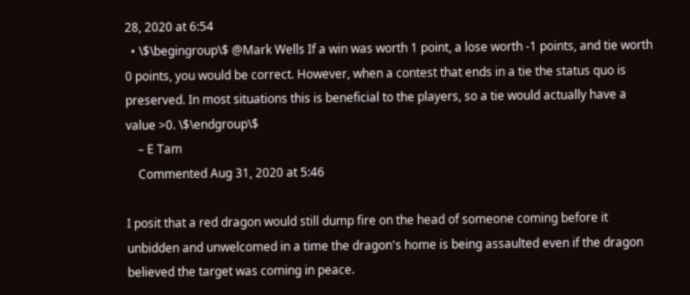28, 2020 at 6:54
  • \$\begingroup\$ @Mark Wells If a win was worth 1 point, a lose worth -1 points, and tie worth 0 points, you would be correct. However, when a contest that ends in a tie the status quo is preserved. In most situations this is beneficial to the players, so a tie would actually have a value >0. \$\endgroup\$
    – E Tam
    Commented Aug 31, 2020 at 5:46

I posit that a red dragon would still dump fire on the head of someone coming before it unbidden and unwelcomed in a time the dragon's home is being assaulted even if the dragon believed the target was coming in peace.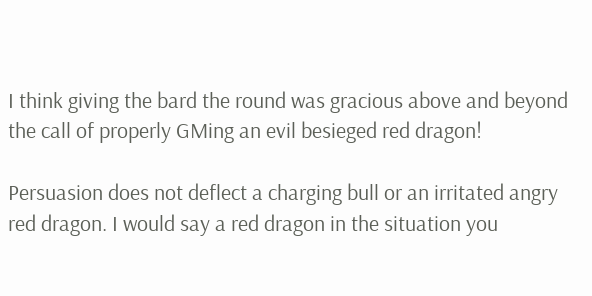I think giving the bard the round was gracious above and beyond the call of properly GMing an evil besieged red dragon!

Persuasion does not deflect a charging bull or an irritated angry red dragon. I would say a red dragon in the situation you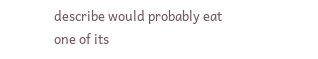describe would probably eat one of its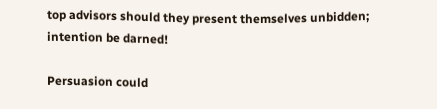top advisors should they present themselves unbidden; intention be darned!

Persuasion could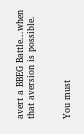avert a BBEG Battle...when that aversion is possible.


You must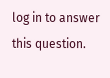log in to answer this question.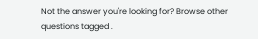Not the answer you're looking for? Browse other questions tagged .